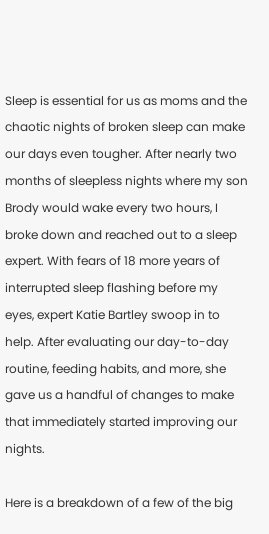Sleep is essential for us as moms and the chaotic nights of broken sleep can make our days even tougher. After nearly two months of sleepless nights where my son Brody would wake every two hours, I broke down and reached out to a sleep expert. With fears of 18 more years of interrupted sleep flashing before my eyes, expert Katie Bartley swoop in to help. After evaluating our day-to-day routine, feeding habits, and more, she gave us a handful of changes to make that immediately started improving our nights.

Here is a breakdown of a few of the big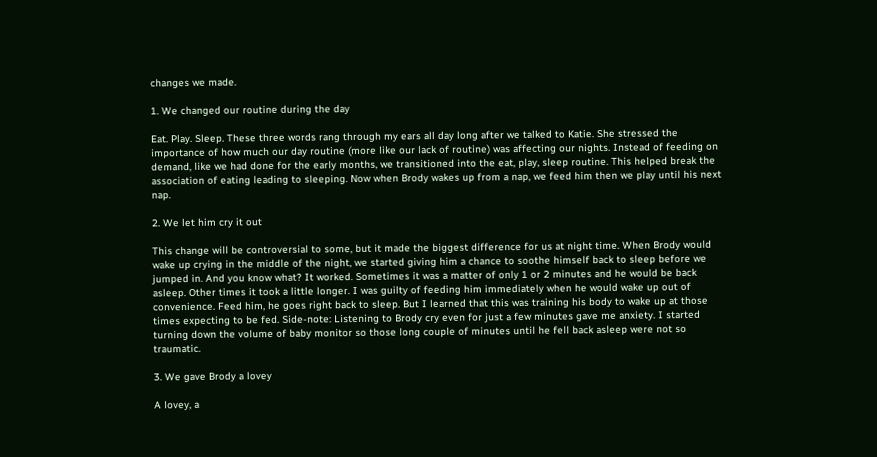changes we made.

1. We changed our routine during the day

Eat. Play. Sleep. These three words rang through my ears all day long after we talked to Katie. She stressed the importance of how much our day routine (more like our lack of routine) was affecting our nights. Instead of feeding on demand, like we had done for the early months, we transitioned into the eat, play, sleep routine. This helped break the association of eating leading to sleeping. Now when Brody wakes up from a nap, we feed him then we play until his next nap.

2. We let him cry it out

This change will be controversial to some, but it made the biggest difference for us at night time. When Brody would wake up crying in the middle of the night, we started giving him a chance to soothe himself back to sleep before we jumped in. And you know what? It worked. Sometimes it was a matter of only 1 or 2 minutes and he would be back asleep. Other times it took a little longer. I was guilty of feeding him immediately when he would wake up out of convenience. Feed him, he goes right back to sleep. But I learned that this was training his body to wake up at those times expecting to be fed. Side-note: Listening to Brody cry even for just a few minutes gave me anxiety. I started turning down the volume of baby monitor so those long couple of minutes until he fell back asleep were not so traumatic.

3. We gave Brody a lovey

A lovey, a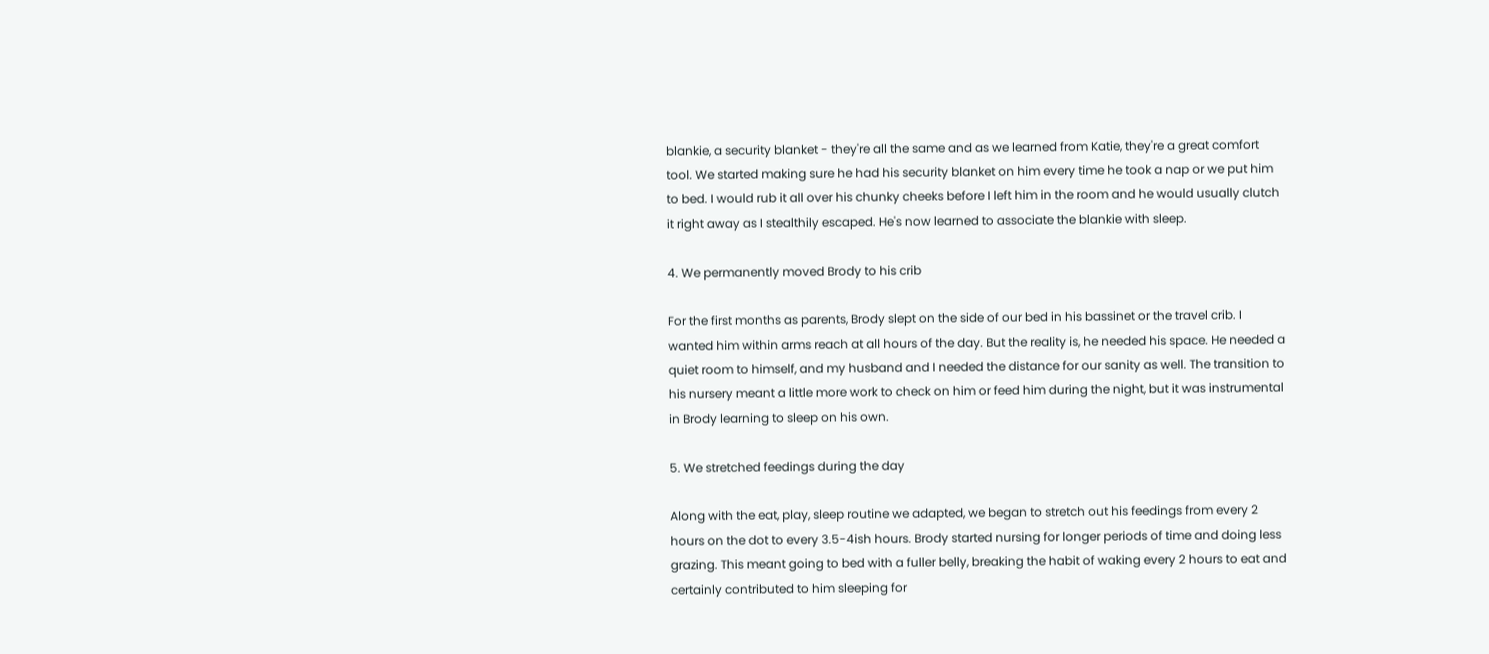blankie, a security blanket - they're all the same and as we learned from Katie, they're a great comfort tool. We started making sure he had his security blanket on him every time he took a nap or we put him to bed. I would rub it all over his chunky cheeks before I left him in the room and he would usually clutch it right away as I stealthily escaped. He's now learned to associate the blankie with sleep.

4. We permanently moved Brody to his crib

For the first months as parents, Brody slept on the side of our bed in his bassinet or the travel crib. I wanted him within arms reach at all hours of the day. But the reality is, he needed his space. He needed a quiet room to himself, and my husband and I needed the distance for our sanity as well. The transition to his nursery meant a little more work to check on him or feed him during the night, but it was instrumental in Brody learning to sleep on his own.

5. We stretched feedings during the day

Along with the eat, play, sleep routine we adapted, we began to stretch out his feedings from every 2 hours on the dot to every 3.5-4ish hours. Brody started nursing for longer periods of time and doing less grazing. This meant going to bed with a fuller belly, breaking the habit of waking every 2 hours to eat and certainly contributed to him sleeping for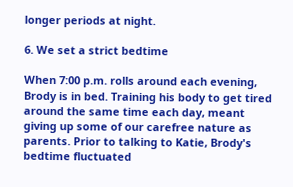longer periods at night.

6. We set a strict bedtime

When 7:00 p.m. rolls around each evening, Brody is in bed. Training his body to get tired around the same time each day, meant giving up some of our carefree nature as parents. Prior to talking to Katie, Brody's bedtime fluctuated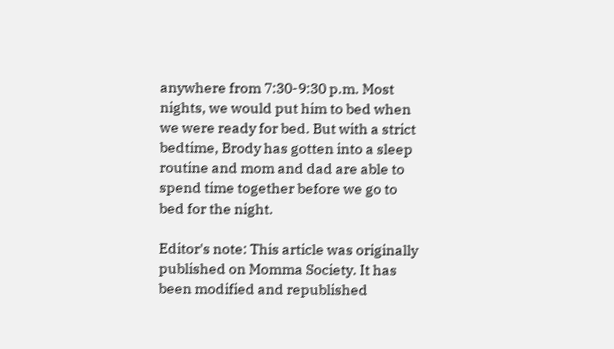anywhere from 7:30-9:30 p.m. Most nights, we would put him to bed when we were ready for bed. But with a strict bedtime, Brody has gotten into a sleep routine and mom and dad are able to spend time together before we go to bed for the night.

Editor's note: This article was originally published on Momma Society. It has been modified and republished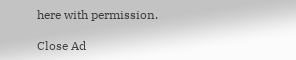here with permission.

Close Ad